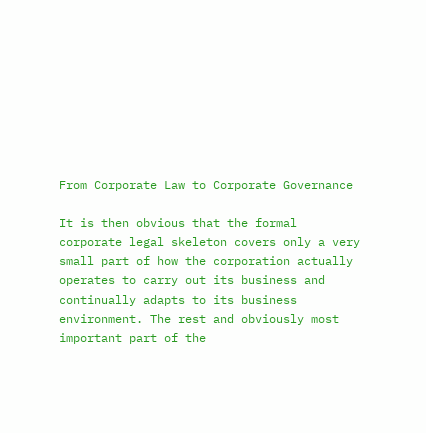From Corporate Law to Corporate Governance

It is then obvious that the formal corporate legal skeleton covers only a very small part of how the corporation actually operates to carry out its business and continually adapts to its business environment. The rest and obviously most important part of the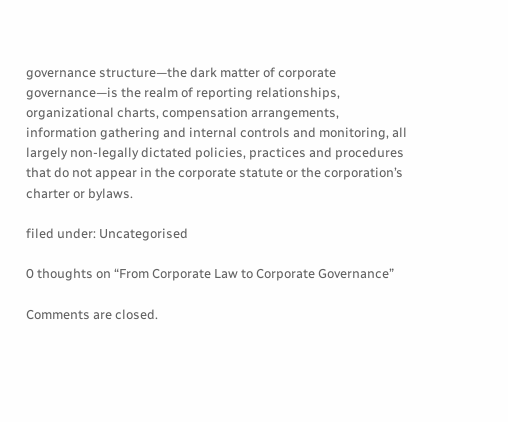governance structure—the dark matter of corporate governance—is the realm of reporting relationships, organizational charts, compensation arrangements, information gathering and internal controls and monitoring, all largely non-legally dictated policies, practices and procedures that do not appear in the corporate statute or the corporation’s charter or bylaws.

filed under: Uncategorised

0 thoughts on “From Corporate Law to Corporate Governance”

Comments are closed.